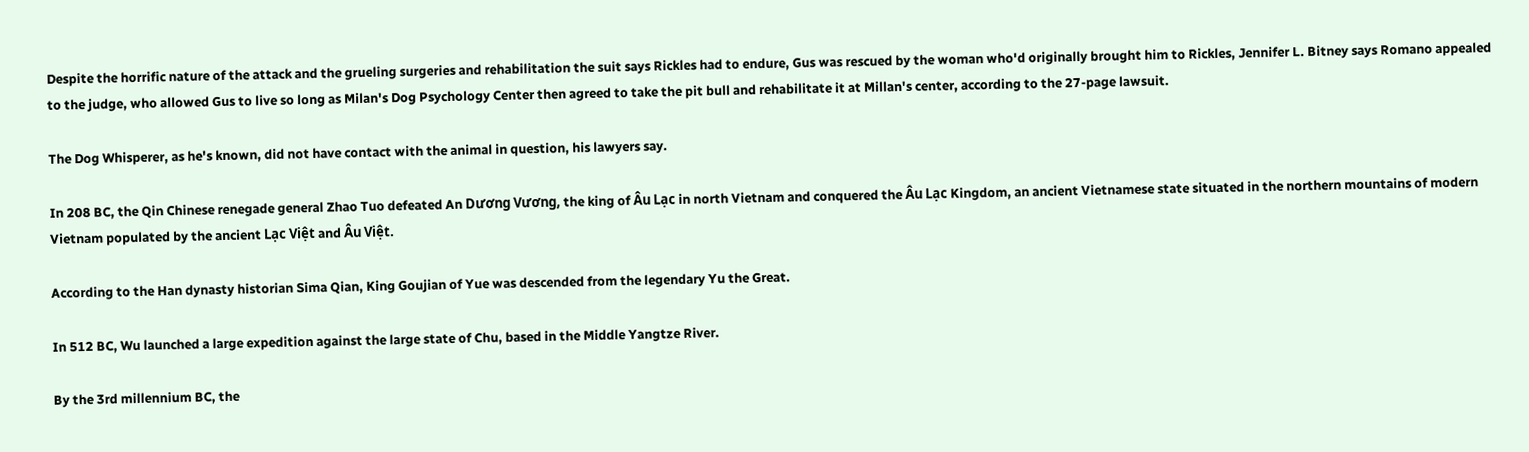Despite the horrific nature of the attack and the grueling surgeries and rehabilitation the suit says Rickles had to endure, Gus was rescued by the woman who'd originally brought him to Rickles, Jennifer L. Bitney says Romano appealed to the judge, who allowed Gus to live so long as Milan's Dog Psychology Center then agreed to take the pit bull and rehabilitate it at Millan's center, according to the 27-page lawsuit.

The Dog Whisperer, as he's known, did not have contact with the animal in question, his lawyers say.

In 208 BC, the Qin Chinese renegade general Zhao Tuo defeated An Dương Vương, the king of Âu Lạc in north Vietnam and conquered the Âu Lạc Kingdom, an ancient Vietnamese state situated in the northern mountains of modern Vietnam populated by the ancient Lạc Việt and Âu Việt.

According to the Han dynasty historian Sima Qian, King Goujian of Yue was descended from the legendary Yu the Great.

In 512 BC, Wu launched a large expedition against the large state of Chu, based in the Middle Yangtze River.

By the 3rd millennium BC, the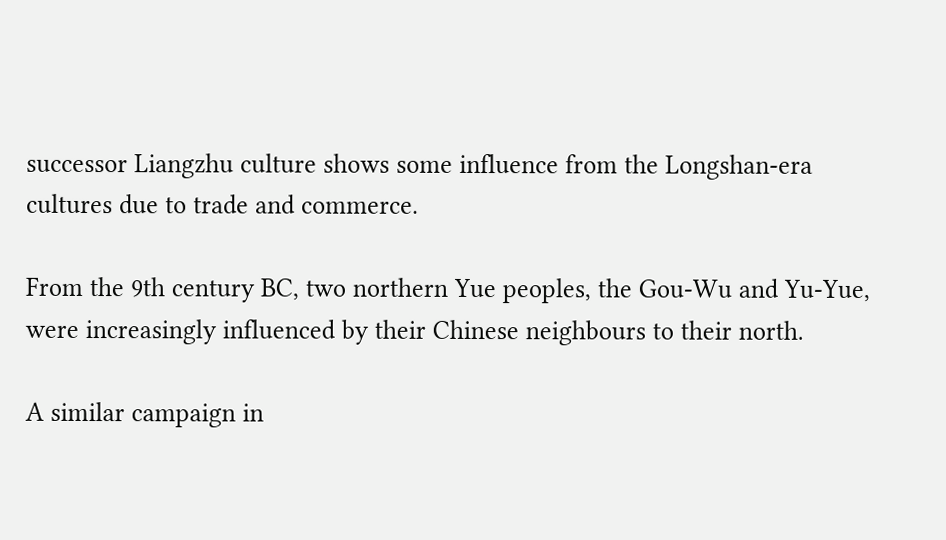successor Liangzhu culture shows some influence from the Longshan-era cultures due to trade and commerce.

From the 9th century BC, two northern Yue peoples, the Gou-Wu and Yu-Yue, were increasingly influenced by their Chinese neighbours to their north.

A similar campaign in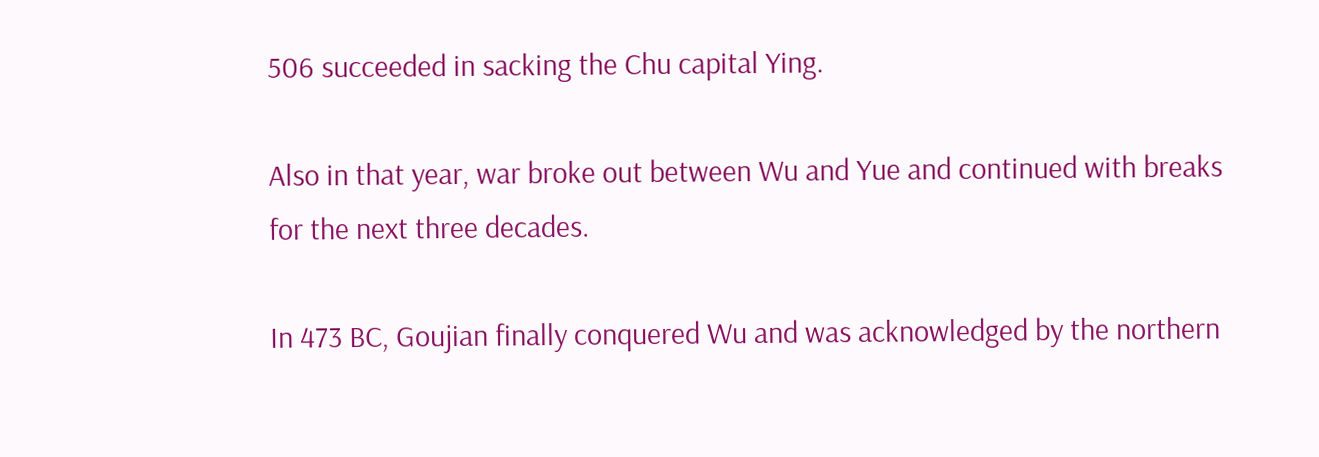506 succeeded in sacking the Chu capital Ying.

Also in that year, war broke out between Wu and Yue and continued with breaks for the next three decades.

In 473 BC, Goujian finally conquered Wu and was acknowledged by the northern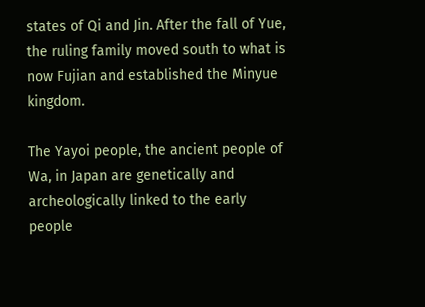states of Qi and Jin. After the fall of Yue, the ruling family moved south to what is now Fujian and established the Minyue kingdom.

The Yayoi people, the ancient people of Wa, in Japan are genetically and archeologically linked to the early people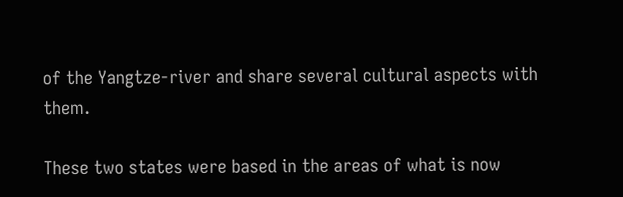of the Yangtze-river and share several cultural aspects with them.

These two states were based in the areas of what is now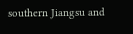southern Jiangsu and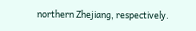northern Zhejiang, respectively.